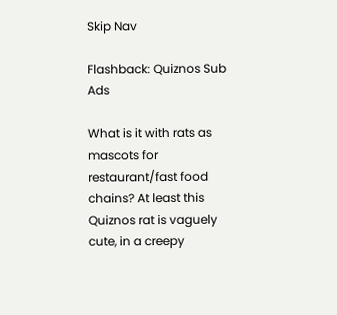Skip Nav

Flashback: Quiznos Sub Ads

What is it with rats as mascots for restaurant/fast food chains? At least this Quiznos rat is vaguely cute, in a creepy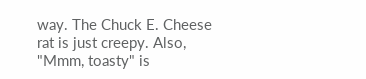way. The Chuck E. Cheese rat is just creepy. Also, "Mmm, toasty" is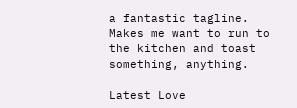a fantastic tagline. Makes me want to run to the kitchen and toast something, anything.

Latest Love